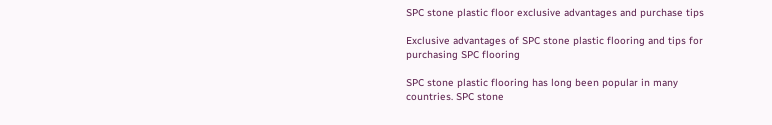SPC stone plastic floor exclusive advantages and purchase tips

Exclusive advantages of SPC stone plastic flooring and tips for purchasing SPC flooring

SPC stone plastic flooring has long been popular in many countries. SPC stone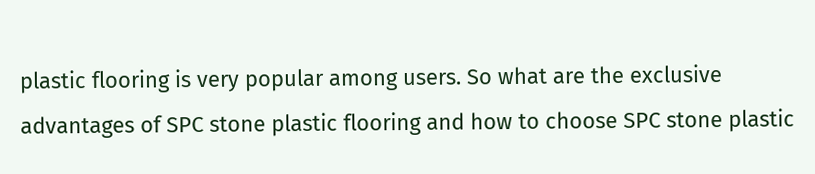plastic flooring is very popular among users. So what are the exclusive advantages of SPC stone plastic flooring and how to choose SPC stone plastic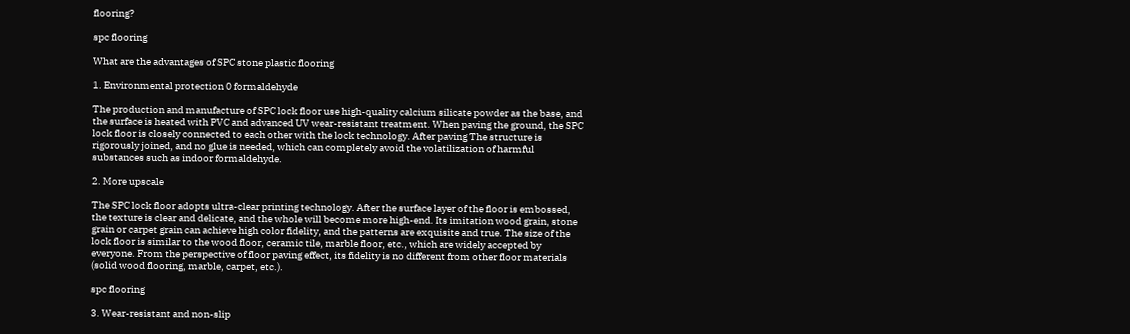flooring?

spc flooring

What are the advantages of SPC stone plastic flooring

1. Environmental protection 0 formaldehyde

The production and manufacture of SPC lock floor use high-quality calcium silicate powder as the base, and the surface is heated with PVC and advanced UV wear-resistant treatment. When paving the ground, the SPC lock floor is closely connected to each other with the lock technology. After paving The structure is rigorously joined, and no glue is needed, which can completely avoid the volatilization of harmful substances such as indoor formaldehyde.

2. More upscale

The SPC lock floor adopts ultra-clear printing technology. After the surface layer of the floor is embossed, the texture is clear and delicate, and the whole will become more high-end. Its imitation wood grain, stone grain or carpet grain can achieve high color fidelity, and the patterns are exquisite and true. The size of the lock floor is similar to the wood floor, ceramic tile, marble floor, etc., which are widely accepted by everyone. From the perspective of floor paving effect, its fidelity is no different from other floor materials (solid wood flooring, marble, carpet, etc.).

spc flooring

3. Wear-resistant and non-slip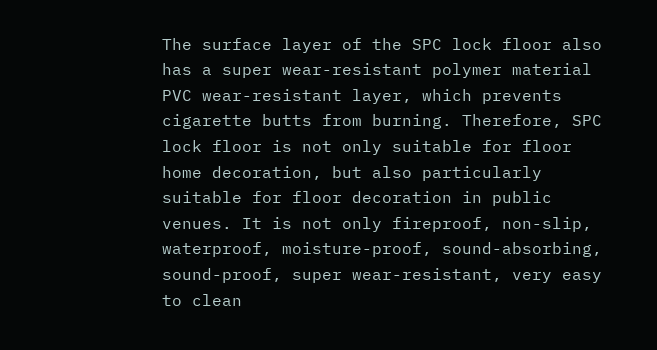The surface layer of the SPC lock floor also has a super wear-resistant polymer material PVC wear-resistant layer, which prevents cigarette butts from burning. Therefore, SPC lock floor is not only suitable for floor home decoration, but also particularly suitable for floor decoration in public venues. It is not only fireproof, non-slip, waterproof, moisture-proof, sound-absorbing, sound-proof, super wear-resistant, very easy to clean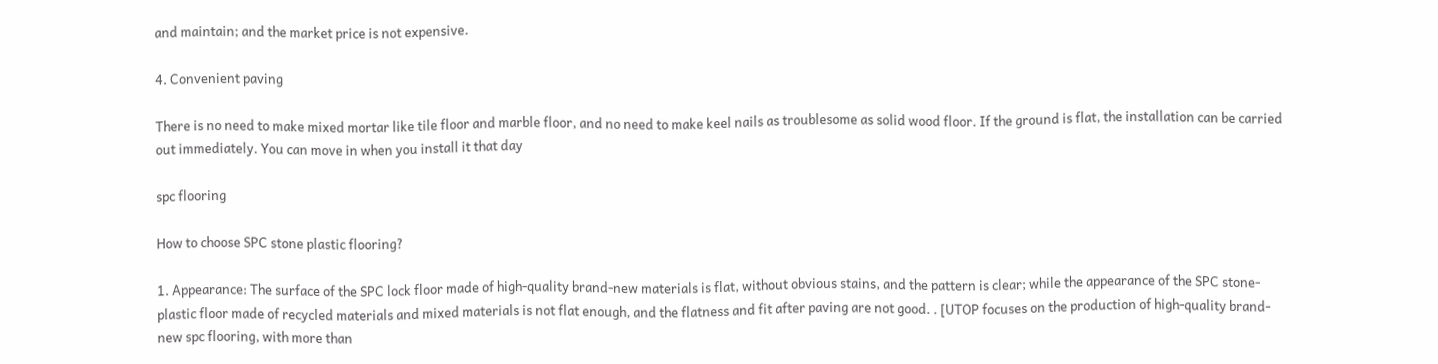and maintain; and the market price is not expensive.

4. Convenient paving

There is no need to make mixed mortar like tile floor and marble floor, and no need to make keel nails as troublesome as solid wood floor. If the ground is flat, the installation can be carried out immediately. You can move in when you install it that day

spc flooring

How to choose SPC stone plastic flooring?

1. Appearance: The surface of the SPC lock floor made of high-quality brand-new materials is flat, without obvious stains, and the pattern is clear; while the appearance of the SPC stone-plastic floor made of recycled materials and mixed materials is not flat enough, and the flatness and fit after paving are not good. . [UTOP focuses on the production of high-quality brand-new spc flooring, with more than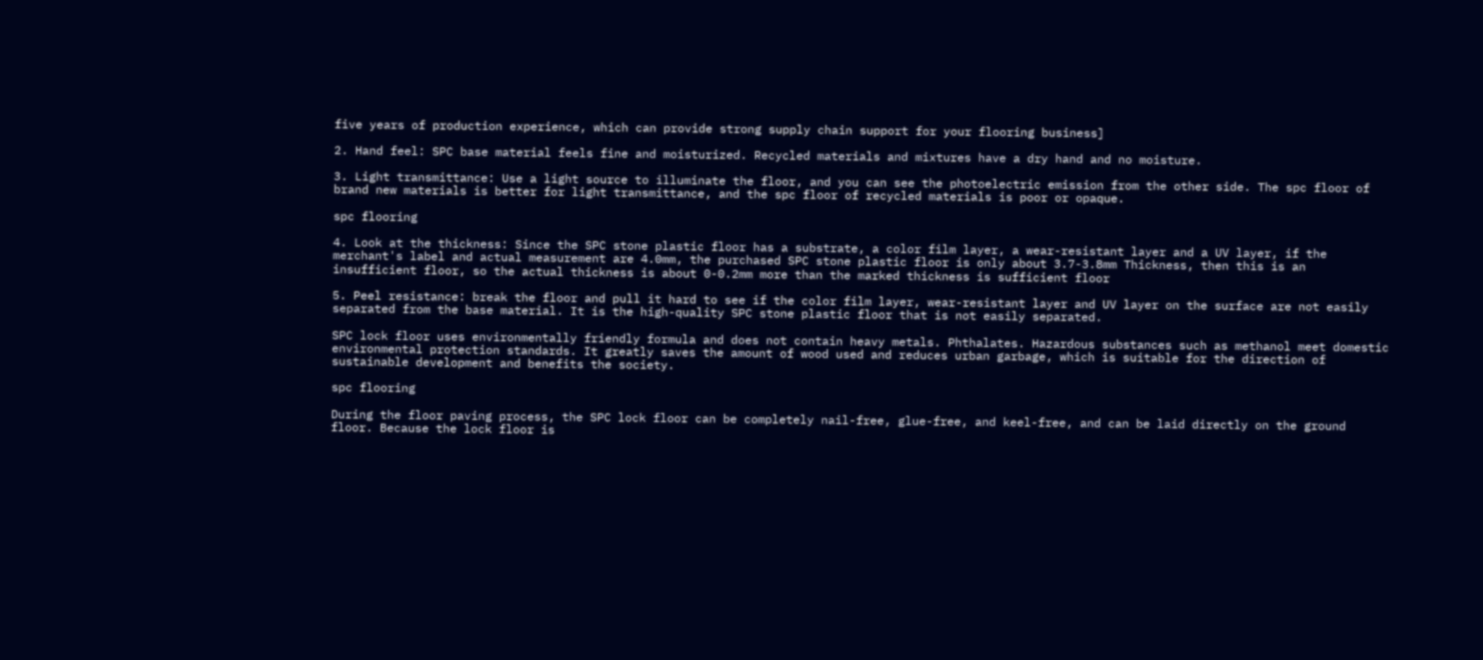five years of production experience, which can provide strong supply chain support for your flooring business]

2. Hand feel: SPC base material feels fine and moisturized. Recycled materials and mixtures have a dry hand and no moisture.

3. Light transmittance: Use a light source to illuminate the floor, and you can see the photoelectric emission from the other side. The spc floor of brand new materials is better for light transmittance, and the spc floor of recycled materials is poor or opaque.

spc flooring

4. Look at the thickness: Since the SPC stone plastic floor has a substrate, a color film layer, a wear-resistant layer and a UV layer, if the merchant's label and actual measurement are 4.0mm, the purchased SPC stone plastic floor is only about 3.7-3.8mm Thickness, then this is an insufficient floor, so the actual thickness is about 0-0.2mm more than the marked thickness is sufficient floor

5. Peel resistance: break the floor and pull it hard to see if the color film layer, wear-resistant layer and UV layer on the surface are not easily separated from the base material. It is the high-quality SPC stone plastic floor that is not easily separated.

SPC lock floor uses environmentally friendly formula and does not contain heavy metals. Phthalates. Hazardous substances such as methanol meet domestic environmental protection standards. It greatly saves the amount of wood used and reduces urban garbage, which is suitable for the direction of sustainable development and benefits the society.

spc flooring

During the floor paving process, the SPC lock floor can be completely nail-free, glue-free, and keel-free, and can be laid directly on the ground floor. Because the lock floor is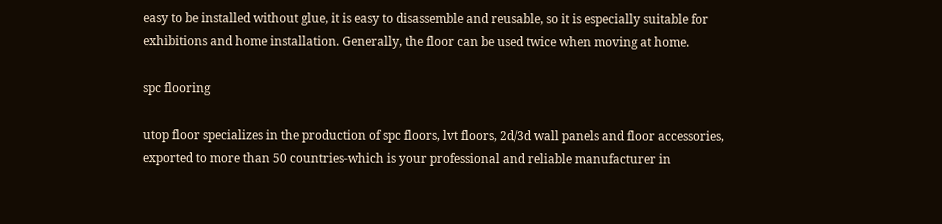easy to be installed without glue, it is easy to disassemble and reusable, so it is especially suitable for exhibitions and home installation. Generally, the floor can be used twice when moving at home.

spc flooring

utop floor specializes in the production of spc floors, lvt floors, 2d/3d wall panels and floor accessories, exported to more than 50 countries-which is your professional and reliable manufacturer in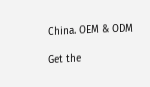China. OEM & ODM

Get the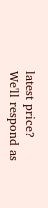latest price? We'll respond as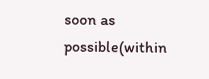soon as possible(within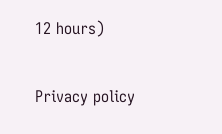12 hours)

Privacy policy